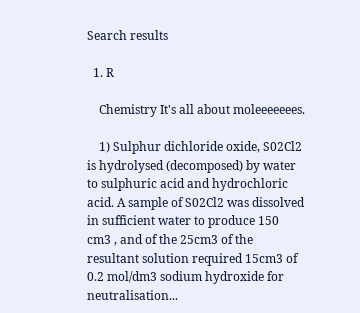Search results

  1. R

    Chemistry It's all about moleeeeeees.

    1) Sulphur dichloride oxide, S02Cl2 is hydrolysed (decomposed) by water to sulphuric acid and hydrochloric acid. A sample of S02Cl2 was dissolved in sufficient water to produce 150 cm3 , and of the 25cm3 of the resultant solution required 15cm3 of 0.2 mol/dm3 sodium hydroxide for neutralisation...